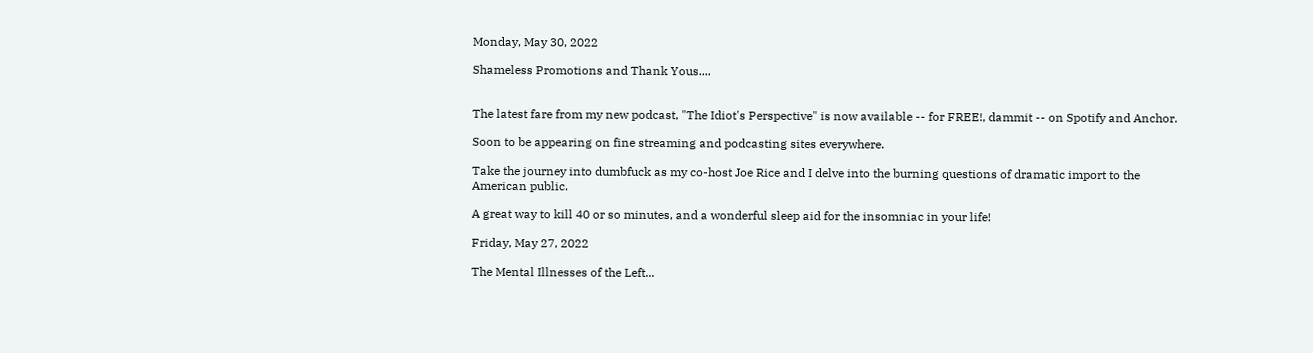Monday, May 30, 2022

Shameless Promotions and Thank Yous....


The latest fare from my new podcast, "The Idiot's Perspective" is now available -- for FREE!, dammit -- on Spotify and Anchor.

Soon to be appearing on fine streaming and podcasting sites everywhere.

Take the journey into dumbfuck as my co-host Joe Rice and I delve into the burning questions of dramatic import to the American public.

A great way to kill 40 or so minutes, and a wonderful sleep aid for the insomniac in your life!

Friday, May 27, 2022

The Mental Illnesses of the Left...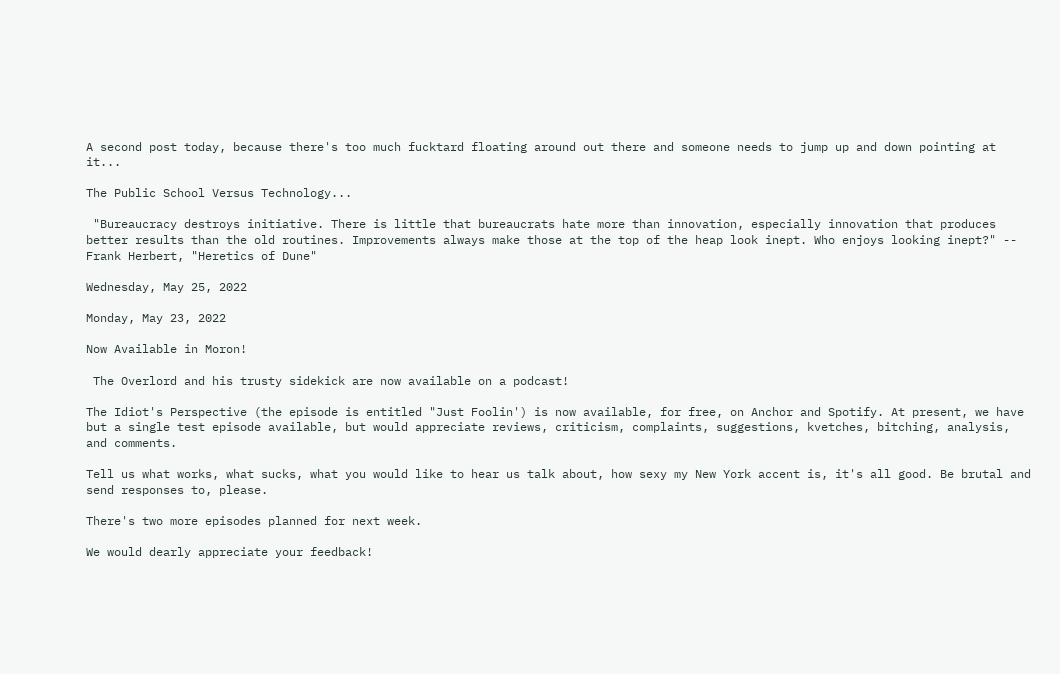A second post today, because there's too much fucktard floating around out there and someone needs to jump up and down pointing at it...

The Public School Versus Technology...

 "Bureaucracy destroys initiative. There is little that bureaucrats hate more than innovation, especially innovation that produces better results than the old routines. Improvements always make those at the top of the heap look inept. Who enjoys looking inept?" -- Frank Herbert, "Heretics of Dune"

Wednesday, May 25, 2022

Monday, May 23, 2022

Now Available in Moron!

 The Overlord and his trusty sidekick are now available on a podcast!

The Idiot's Perspective (the episode is entitled "Just Foolin') is now available, for free, on Anchor and Spotify. At present, we have but a single test episode available, but would appreciate reviews, criticism, complaints, suggestions, kvetches, bitching, analysis, and comments.

Tell us what works, what sucks, what you would like to hear us talk about, how sexy my New York accent is, it's all good. Be brutal and send responses to, please.

There's two more episodes planned for next week.

We would dearly appreciate your feedback!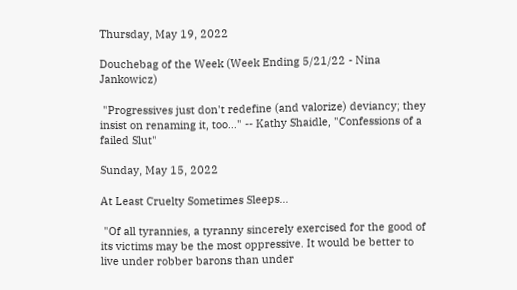Thursday, May 19, 2022

Douchebag of the Week (Week Ending 5/21/22 - Nina Jankowicz)

 "Progressives just don't redefine (and valorize) deviancy; they insist on renaming it, too..." -- Kathy Shaidle, "Confessions of a failed Slut"

Sunday, May 15, 2022

At Least Cruelty Sometimes Sleeps...

 "Of all tyrannies, a tyranny sincerely exercised for the good of its victims may be the most oppressive. It would be better to live under robber barons than under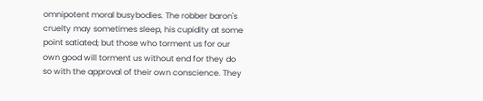omnipotent moral busybodies. The robber baron's cruelty may sometimes sleep, his cupidity at some point satiated; but those who torment us for our own good will torment us without end for they do so with the approval of their own conscience. They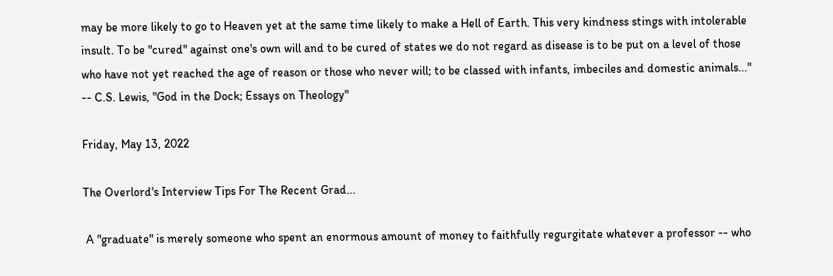may be more likely to go to Heaven yet at the same time likely to make a Hell of Earth. This very kindness stings with intolerable insult. To be "cured" against one's own will and to be cured of states we do not regard as disease is to be put on a level of those who have not yet reached the age of reason or those who never will; to be classed with infants, imbeciles and domestic animals..." -- C.S. Lewis, "God in the Dock; Essays on Theology"

Friday, May 13, 2022

The Overlord's Interview Tips For The Recent Grad...

 A "graduate" is merely someone who spent an enormous amount of money to faithfully regurgitate whatever a professor -- who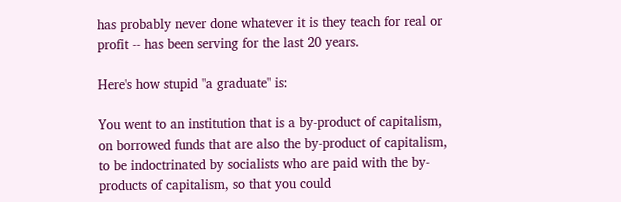has probably never done whatever it is they teach for real or profit -- has been serving for the last 20 years.

Here's how stupid "a graduate" is:

You went to an institution that is a by-product of capitalism, on borrowed funds that are also the by-product of capitalism, to be indoctrinated by socialists who are paid with the by-products of capitalism, so that you could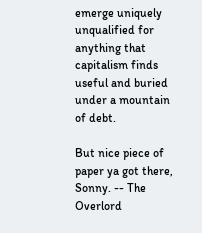emerge uniquely  unqualified for anything that capitalism finds useful and buried under a mountain of debt.

But nice piece of paper ya got there, Sonny. -- The Overlord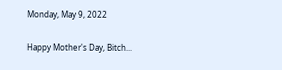Monday, May 9, 2022

Happy Mother's Day, Bitch...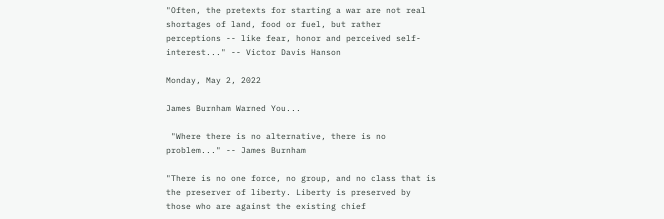"Often, the pretexts for starting a war are not real shortages of land, food or fuel, but rather perceptions -- like fear, honor and perceived self-interest..." -- Victor Davis Hanson

Monday, May 2, 2022

James Burnham Warned You...

 "Where there is no alternative, there is no problem..." -- James Burnham

"There is no one force, no group, and no class that is the preserver of liberty. Liberty is preserved by those who are against the existing chief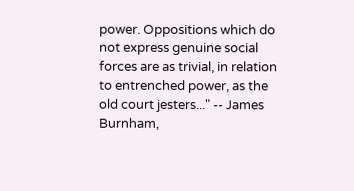power. Oppositions which do not express genuine social forces are as trivial, in relation to entrenched power, as the old court jesters..." -- James Burnham,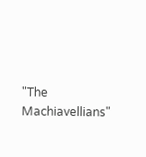"The Machiavellians"